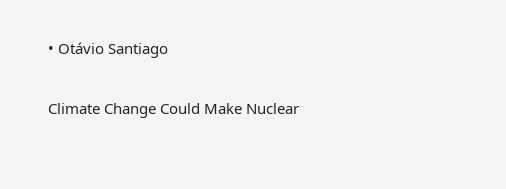• Otávio Santiago

Climate Change Could Make Nuclear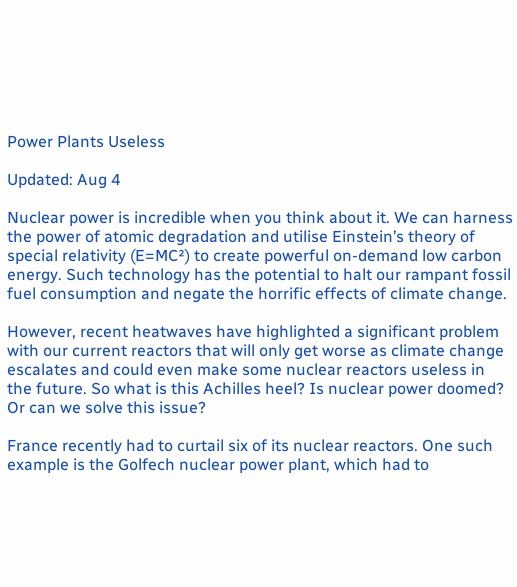Power Plants Useless

Updated: Aug 4

Nuclear power is incredible when you think about it. We can harness the power of atomic degradation and utilise Einstein’s theory of special relativity (E=MC²) to create powerful on-demand low carbon energy. Such technology has the potential to halt our rampant fossil fuel consumption and negate the horrific effects of climate change.

However, recent heatwaves have highlighted a significant problem with our current reactors that will only get worse as climate change escalates and could even make some nuclear reactors useless in the future. So what is this Achilles heel? Is nuclear power doomed? Or can we solve this issue?

France recently had to curtail six of its nuclear reactors. One such example is the Golfech nuclear power plant, which had to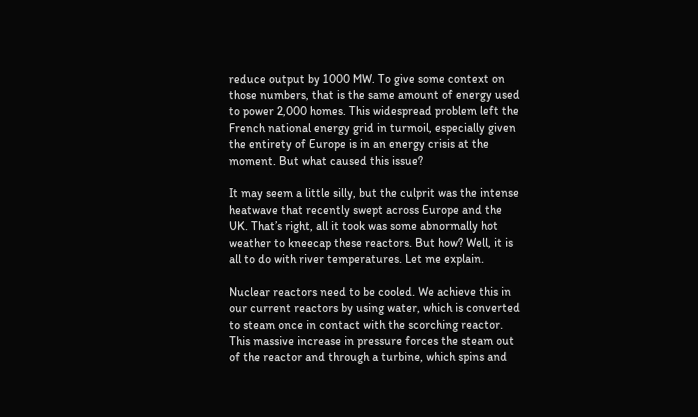reduce output by 1000 MW. To give some context on those numbers, that is the same amount of energy used to power 2,000 homes. This widespread problem left the French national energy grid in turmoil, especially given the entirety of Europe is in an energy crisis at the moment. But what caused this issue?

It may seem a little silly, but the culprit was the intense heatwave that recently swept across Europe and the UK. That’s right, all it took was some abnormally hot weather to kneecap these reactors. But how? Well, it is all to do with river temperatures. Let me explain.

Nuclear reactors need to be cooled. We achieve this in our current reactors by using water, which is converted to steam once in contact with the scorching reactor. This massive increase in pressure forces the steam out of the reactor and through a turbine, which spins and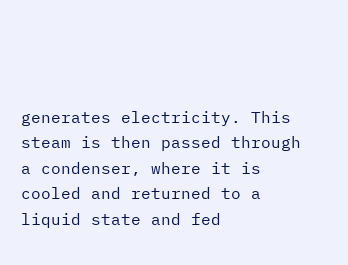generates electricity. This steam is then passed through a condenser, where it is cooled and returned to a liquid state and fed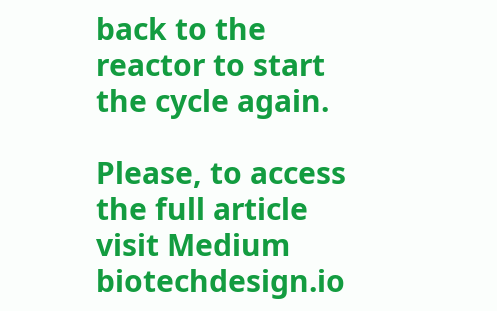back to the reactor to start the cycle again.

Please, to access the full article visit Medium biotechdesign.io